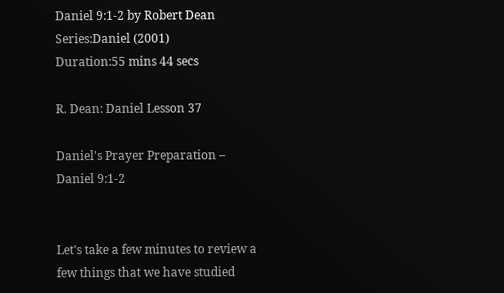Daniel 9:1-2 by Robert Dean
Series:Daniel (2001)
Duration:55 mins 44 secs

R. Dean: Daniel Lesson 37

Daniel's Prayer Preparation – Daniel 9:1-2


Let's take a few minutes to review a few things that we have studied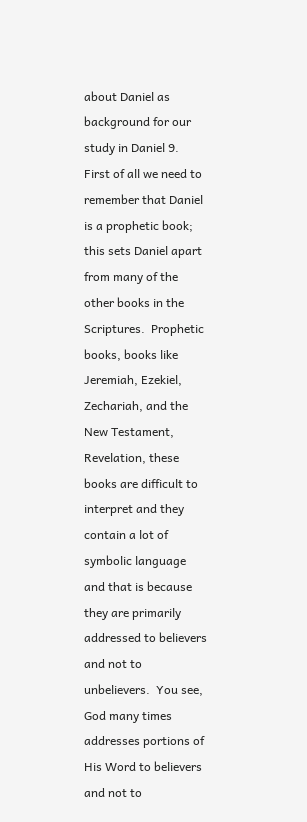about Daniel as background for our study in Daniel 9.  First of all we need to remember that Daniel is a prophetic book; this sets Daniel apart from many of the other books in the Scriptures.  Prophetic books, books like Jeremiah, Ezekiel, Zechariah, and the New Testament, Revelation, these books are difficult to interpret and they contain a lot of symbolic language and that is because they are primarily addressed to believers and not to unbelievers.  You see, God many times addresses portions of His Word to believers and not to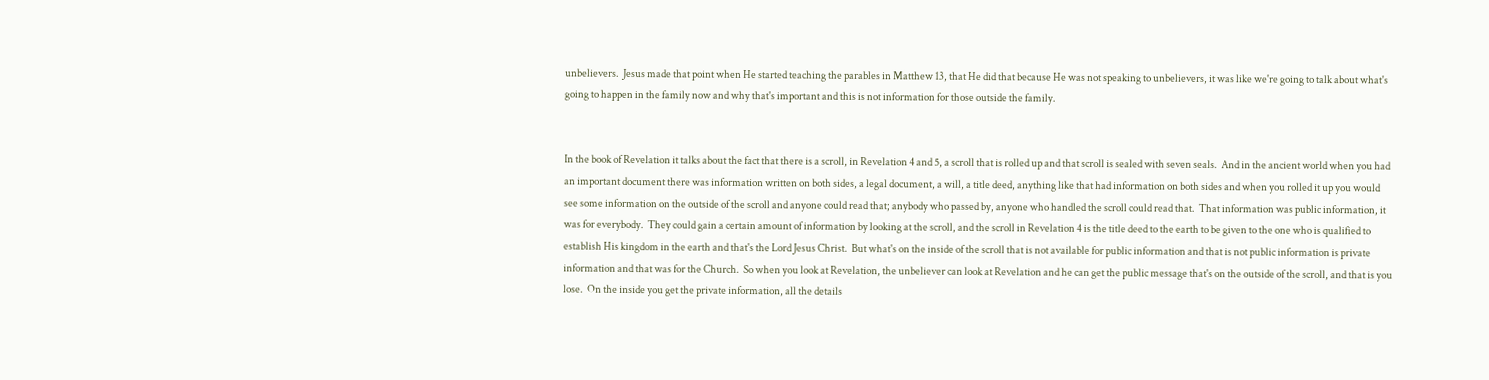unbelievers.  Jesus made that point when He started teaching the parables in Matthew 13, that He did that because He was not speaking to unbelievers, it was like we're going to talk about what's going to happen in the family now and why that's important and this is not information for those outside the family.


In the book of Revelation it talks about the fact that there is a scroll, in Revelation 4 and 5, a scroll that is rolled up and that scroll is sealed with seven seals.  And in the ancient world when you had an important document there was information written on both sides, a legal document, a will, a title deed, anything like that had information on both sides and when you rolled it up you would see some information on the outside of the scroll and anyone could read that; anybody who passed by, anyone who handled the scroll could read that.  That information was public information, it was for everybody.  They could gain a certain amount of information by looking at the scroll, and the scroll in Revelation 4 is the title deed to the earth to be given to the one who is qualified to establish His kingdom in the earth and that's the Lord Jesus Christ.  But what's on the inside of the scroll that is not available for public information and that is not public information is private information and that was for the Church.  So when you look at Revelation, the unbeliever can look at Revelation and he can get the public message that's on the outside of the scroll, and that is you lose.  On the inside you get the private information, all the details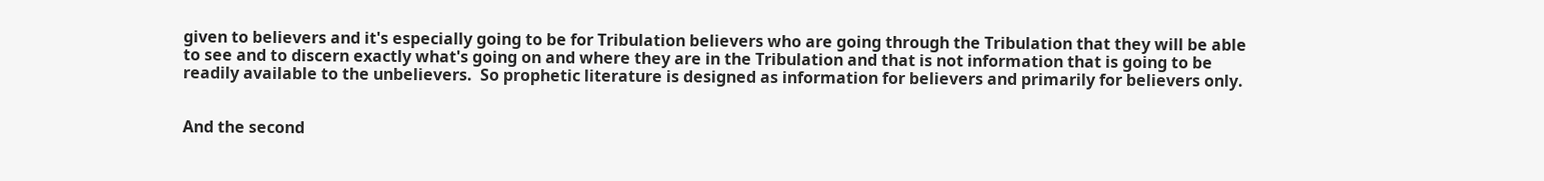given to believers and it's especially going to be for Tribulation believers who are going through the Tribulation that they will be able to see and to discern exactly what's going on and where they are in the Tribulation and that is not information that is going to be readily available to the unbelievers.  So prophetic literature is designed as information for believers and primarily for believers only.


And the second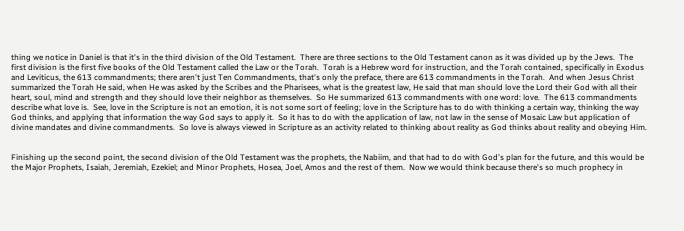thing we notice in Daniel is that it's in the third division of the Old Testament.  There are three sections to the Old Testament canon as it was divided up by the Jews.  The first division is the first five books of the Old Testament called the Law or the Torah.  Torah is a Hebrew word for instruction, and the Torah contained, specifically in Exodus and Leviticus, the 613 commandments; there aren't just Ten Commandments, that's only the preface, there are 613 commandments in the Torah.  And when Jesus Christ summarized the Torah He said, when He was asked by the Scribes and the Pharisees, what is the greatest law, He said that man should love the Lord their God with all their heart, soul, mind and strength and they should love their neighbor as themselves.  So He summarized 613 commandments with one word: love.  The 613 commandments describe what love is.  See, love in the Scripture is not an emotion, it is not some sort of feeling; love in the Scripture has to do with thinking a certain way, thinking the way God thinks, and applying that information the way God says to apply it.  So it has to do with the application of law, not law in the sense of Mosaic Law but application of divine mandates and divine commandments.  So love is always viewed in Scripture as an activity related to thinking about reality as God thinks about reality and obeying Him.


Finishing up the second point, the second division of the Old Testament was the prophets, the Nabiim, and that had to do with God's plan for the future, and this would be the Major Prophets, Isaiah, Jeremiah, Ezekiel; and Minor Prophets, Hosea, Joel, Amos and the rest of them.  Now we would think because there's so much prophecy in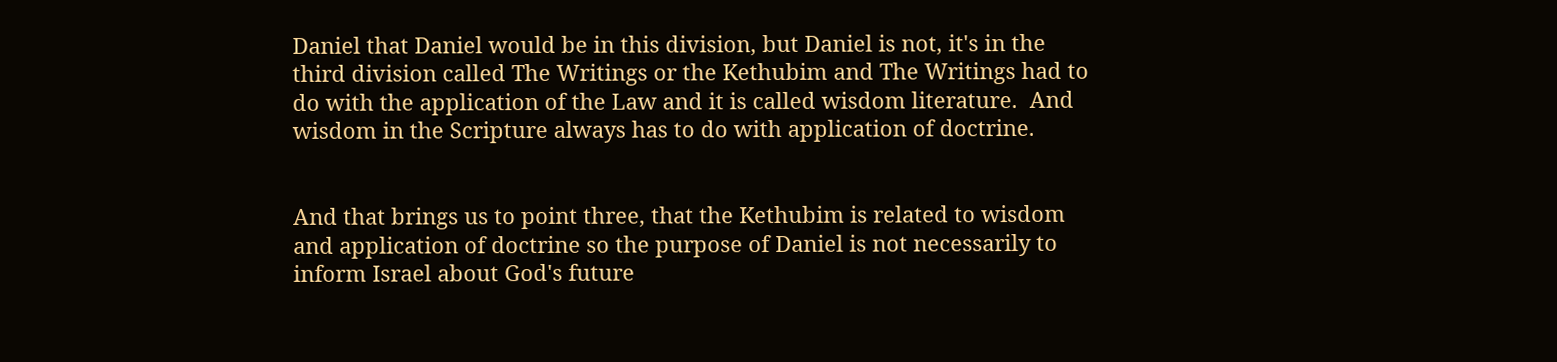Daniel that Daniel would be in this division, but Daniel is not, it's in the third division called The Writings or the Kethubim and The Writings had to do with the application of the Law and it is called wisdom literature.  And wisdom in the Scripture always has to do with application of doctrine.


And that brings us to point three, that the Kethubim is related to wisdom and application of doctrine so the purpose of Daniel is not necessarily to inform Israel about God's future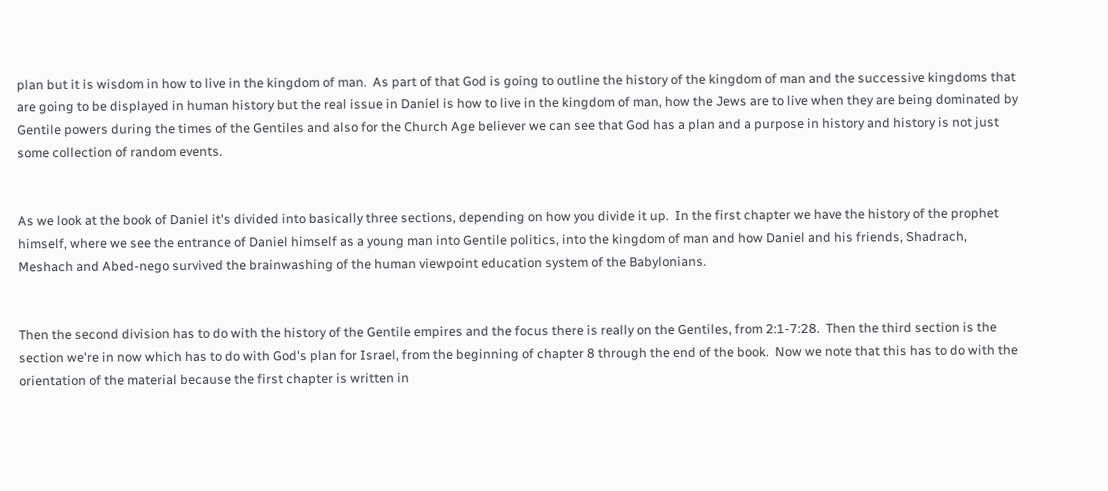plan but it is wisdom in how to live in the kingdom of man.  As part of that God is going to outline the history of the kingdom of man and the successive kingdoms that are going to be displayed in human history but the real issue in Daniel is how to live in the kingdom of man, how the Jews are to live when they are being dominated by Gentile powers during the times of the Gentiles and also for the Church Age believer we can see that God has a plan and a purpose in history and history is not just some collection of random events.


As we look at the book of Daniel it's divided into basically three sections, depending on how you divide it up.  In the first chapter we have the history of the prophet himself, where we see the entrance of Daniel himself as a young man into Gentile politics, into the kingdom of man and how Daniel and his friends, Shadrach, Meshach and Abed-nego survived the brainwashing of the human viewpoint education system of the Babylonians.


Then the second division has to do with the history of the Gentile empires and the focus there is really on the Gentiles, from 2:1-7:28.  Then the third section is the section we're in now which has to do with God's plan for Israel, from the beginning of chapter 8 through the end of the book.  Now we note that this has to do with the orientation of the material because the first chapter is written in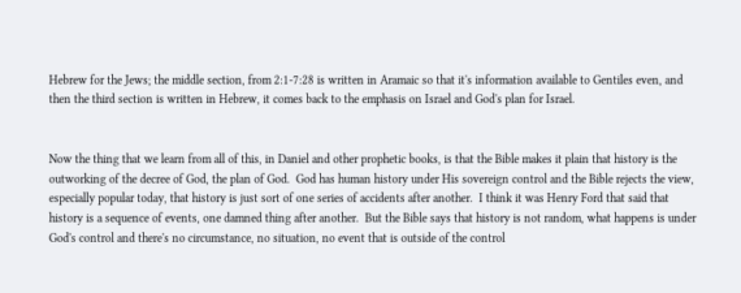Hebrew for the Jews; the middle section, from 2:1-7:28 is written in Aramaic so that it's information available to Gentiles even, and then the third section is written in Hebrew, it comes back to the emphasis on Israel and God's plan for Israel.


Now the thing that we learn from all of this, in Daniel and other prophetic books, is that the Bible makes it plain that history is the outworking of the decree of God, the plan of God.  God has human history under His sovereign control and the Bible rejects the view, especially popular today, that history is just sort of one series of accidents after another.  I think it was Henry Ford that said that history is a sequence of events, one damned thing after another.  But the Bible says that history is not random, what happens is under God's control and there's no circumstance, no situation, no event that is outside of the control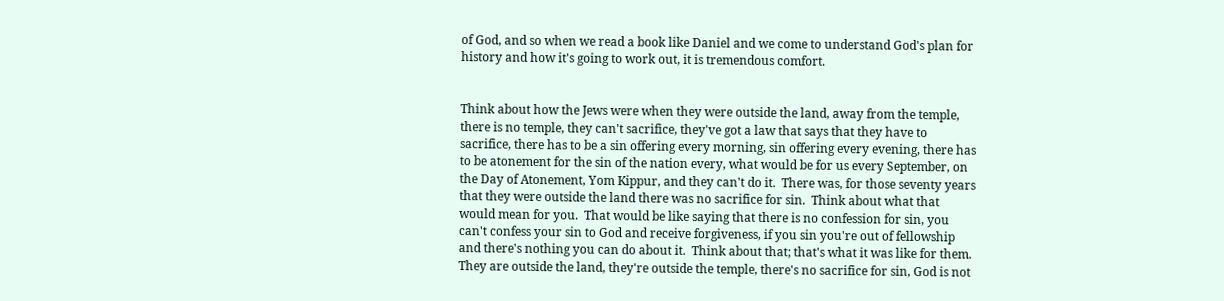of God, and so when we read a book like Daniel and we come to understand God's plan for history and how it's going to work out, it is tremendous comfort.


Think about how the Jews were when they were outside the land, away from the temple, there is no temple, they can't sacrifice, they've got a law that says that they have to sacrifice, there has to be a sin offering every morning, sin offering every evening, there has to be atonement for the sin of the nation every, what would be for us every September, on the Day of Atonement, Yom Kippur, and they can't do it.  There was, for those seventy years that they were outside the land there was no sacrifice for sin.  Think about what that would mean for you.  That would be like saying that there is no confession for sin, you can't confess your sin to God and receive forgiveness, if you sin you're out of fellowship and there's nothing you can do about it.  Think about that; that's what it was like for them.  They are outside the land, they're outside the temple, there's no sacrifice for sin, God is not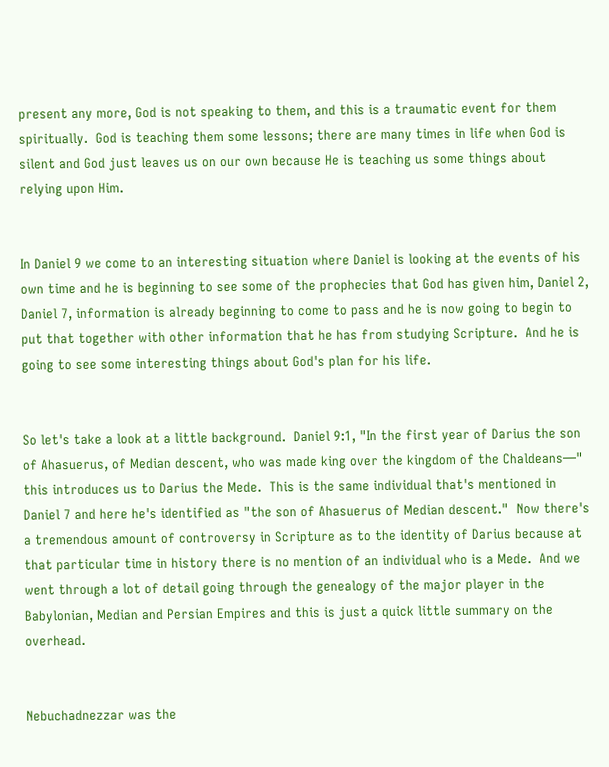present any more, God is not speaking to them, and this is a traumatic event for them spiritually.  God is teaching them some lessons; there are many times in life when God is silent and God just leaves us on our own because He is teaching us some things about relying upon Him.


In Daniel 9 we come to an interesting situation where Daniel is looking at the events of his own time and he is beginning to see some of the prophecies that God has given him, Daniel 2, Daniel 7, information is already beginning to come to pass and he is now going to begin to put that together with other information that he has from studying Scripture.  And he is going to see some interesting things about God's plan for his life.


So let's take a look at a little background.  Daniel 9:1, "In the first year of Darius the son of Ahasuerus, of Median descent, who was made king over the kingdom of the Chaldeans—" this introduces us to Darius the Mede.  This is the same individual that's mentioned in Daniel 7 and here he's identified as "the son of Ahasuerus of Median descent."  Now there's a tremendous amount of controversy in Scripture as to the identity of Darius because at that particular time in history there is no mention of an individual who is a Mede.  And we went through a lot of detail going through the genealogy of the major player in the Babylonian, Median and Persian Empires and this is just a quick little summary on the overhead.


Nebuchadnezzar was the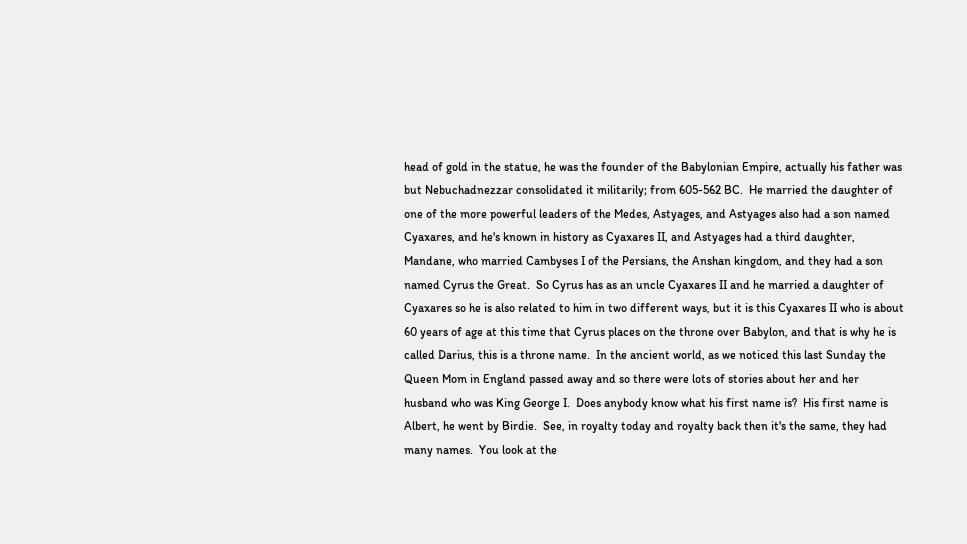head of gold in the statue, he was the founder of the Babylonian Empire, actually his father was but Nebuchadnezzar consolidated it militarily; from 605-562 BC.  He married the daughter of one of the more powerful leaders of the Medes, Astyages, and Astyages also had a son named Cyaxares, and he's known in history as Cyaxares II, and Astyages had a third daughter, Mandane, who married Cambyses I of the Persians, the Anshan kingdom, and they had a son named Cyrus the Great.  So Cyrus has as an uncle Cyaxares II and he married a daughter of Cyaxares so he is also related to him in two different ways, but it is this Cyaxares II who is about 60 years of age at this time that Cyrus places on the throne over Babylon, and that is why he is called Darius, this is a throne name.  In the ancient world, as we noticed this last Sunday the Queen Mom in England passed away and so there were lots of stories about her and her husband who was King George I.  Does anybody know what his first name is?  His first name is Albert, he went by Birdie.  See, in royalty today and royalty back then it's the same, they had many names.  You look at the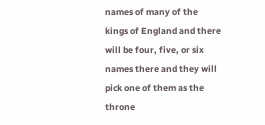names of many of the kings of England and there will be four, five, or six names there and they will pick one of them as the throne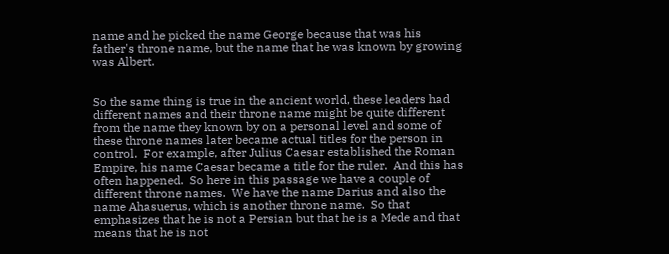name and he picked the name George because that was his father's throne name, but the name that he was known by growing was Albert.


So the same thing is true in the ancient world, these leaders had different names and their throne name might be quite different from the name they known by on a personal level and some of these throne names later became actual titles for the person in control.  For example, after Julius Caesar established the Roman Empire, his name Caesar became a title for the ruler.  And this has often happened.  So here in this passage we have a couple of different throne names.  We have the name Darius and also the name Ahasuerus, which is another throne name.  So that emphasizes that he is not a Persian but that he is a Mede and that means that he is not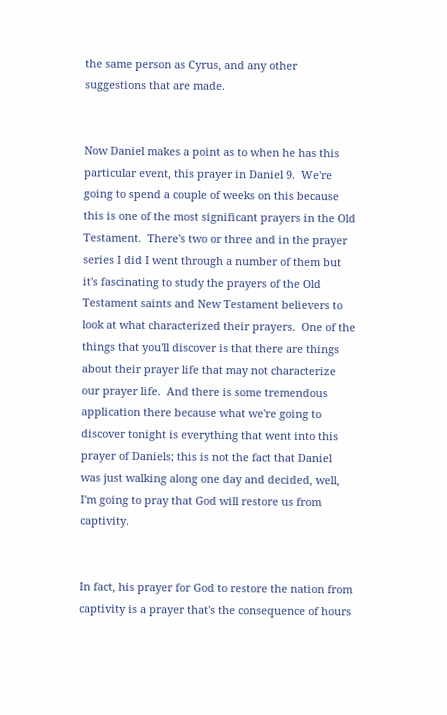the same person as Cyrus, and any other suggestions that are made.


Now Daniel makes a point as to when he has this particular event, this prayer in Daniel 9.  We're going to spend a couple of weeks on this because this is one of the most significant prayers in the Old Testament.  There's two or three and in the prayer series I did I went through a number of them but it's fascinating to study the prayers of the Old Testament saints and New Testament believers to look at what characterized their prayers.  One of the things that you'll discover is that there are things about their prayer life that may not characterize our prayer life.  And there is some tremendous application there because what we're going to discover tonight is everything that went into this prayer of Daniels; this is not the fact that Daniel was just walking along one day and decided, well, I'm going to pray that God will restore us from captivity.


In fact, his prayer for God to restore the nation from captivity is a prayer that's the consequence of hours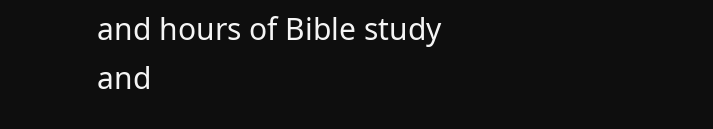and hours of Bible study and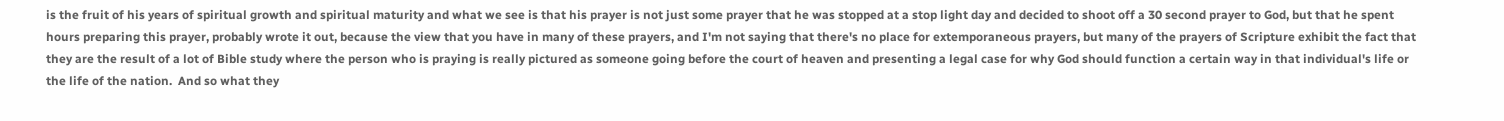is the fruit of his years of spiritual growth and spiritual maturity and what we see is that his prayer is not just some prayer that he was stopped at a stop light day and decided to shoot off a 30 second prayer to God, but that he spent hours preparing this prayer, probably wrote it out, because the view that you have in many of these prayers, and I'm not saying that there's no place for extemporaneous prayers, but many of the prayers of Scripture exhibit the fact that they are the result of a lot of Bible study where the person who is praying is really pictured as someone going before the court of heaven and presenting a legal case for why God should function a certain way in that individual's life or the life of the nation.  And so what they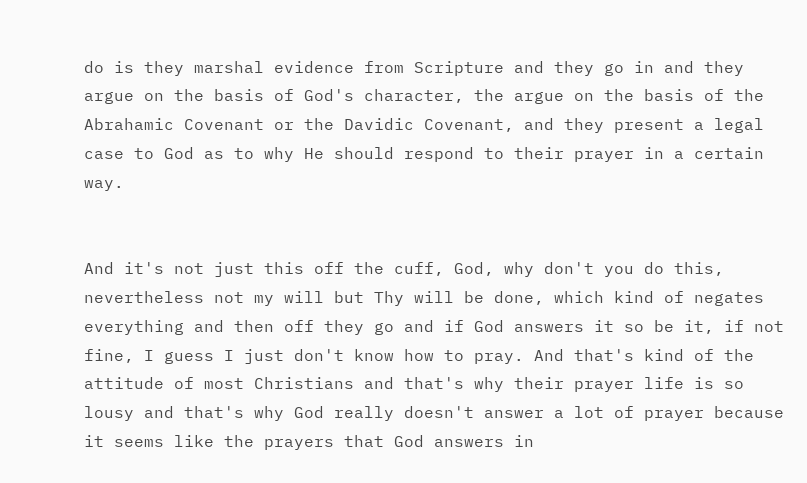do is they marshal evidence from Scripture and they go in and they argue on the basis of God's character, the argue on the basis of the Abrahamic Covenant or the Davidic Covenant, and they present a legal case to God as to why He should respond to their prayer in a certain way.


And it's not just this off the cuff, God, why don't you do this, nevertheless not my will but Thy will be done, which kind of negates everything and then off they go and if God answers it so be it, if not fine, I guess I just don't know how to pray. And that's kind of the attitude of most Christians and that's why their prayer life is so lousy and that's why God really doesn't answer a lot of prayer because it seems like the prayers that God answers in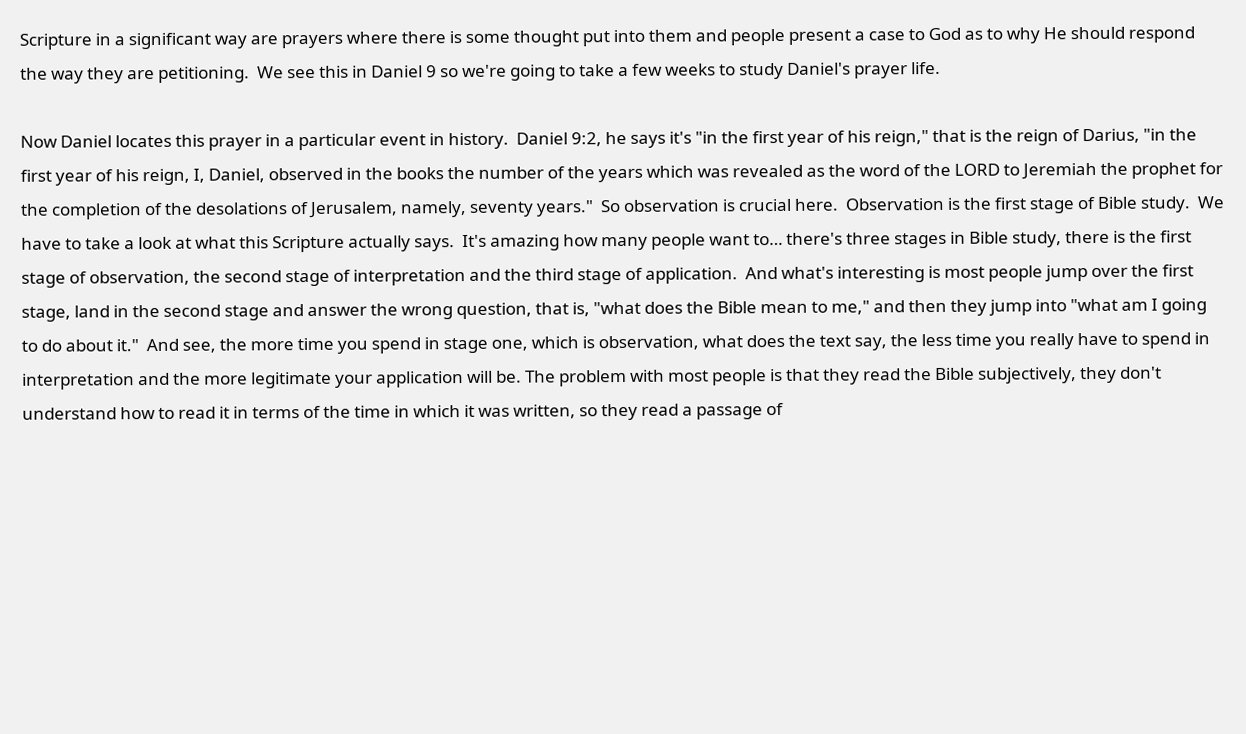Scripture in a significant way are prayers where there is some thought put into them and people present a case to God as to why He should respond the way they are petitioning.  We see this in Daniel 9 so we're going to take a few weeks to study Daniel's prayer life.

Now Daniel locates this prayer in a particular event in history.  Daniel 9:2, he says it's "in the first year of his reign," that is the reign of Darius, "in the first year of his reign, I, Daniel, observed in the books the number of the years which was revealed as the word of the LORD to Jeremiah the prophet for the completion of the desolations of Jerusalem, namely, seventy years."  So observation is crucial here.  Observation is the first stage of Bible study.  We have to take a look at what this Scripture actually says.  It's amazing how many people want to… there's three stages in Bible study, there is the first stage of observation, the second stage of interpretation and the third stage of application.  And what's interesting is most people jump over the first stage, land in the second stage and answer the wrong question, that is, "what does the Bible mean to me," and then they jump into "what am I going to do about it."  And see, the more time you spend in stage one, which is observation, what does the text say, the less time you really have to spend in interpretation and the more legitimate your application will be. The problem with most people is that they read the Bible subjectively, they don't understand how to read it in terms of the time in which it was written, so they read a passage of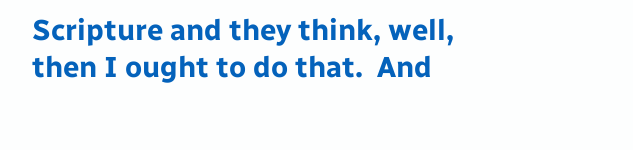Scripture and they think, well, then I ought to do that.  And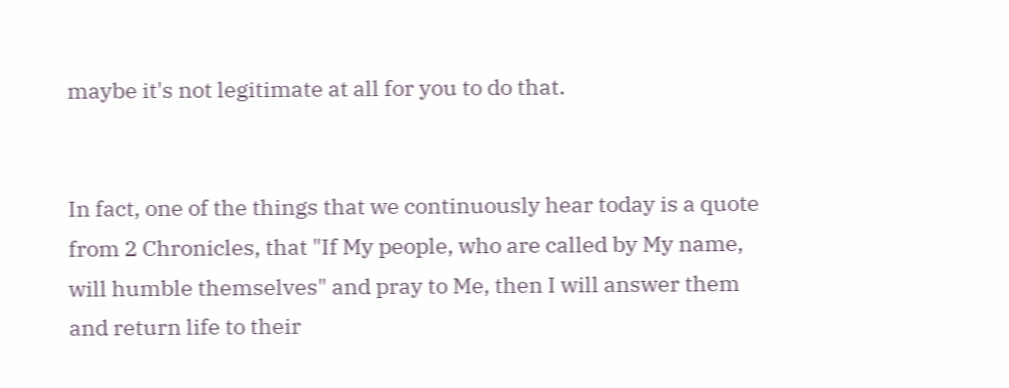maybe it's not legitimate at all for you to do that.


In fact, one of the things that we continuously hear today is a quote from 2 Chronicles, that "If My people, who are called by My name, will humble themselves" and pray to Me, then I will answer them and return life to their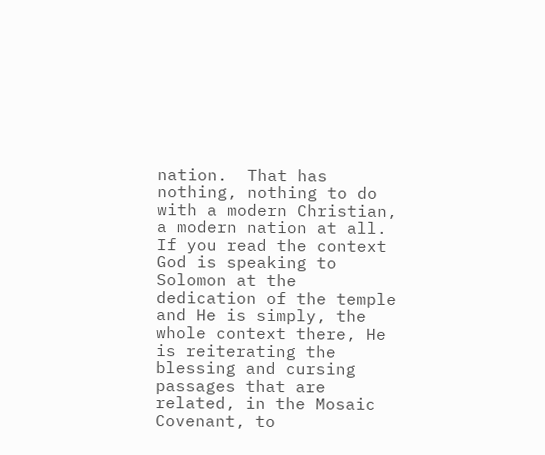nation.  That has nothing, nothing to do with a modern Christian, a modern nation at all.  If you read the context God is speaking to Solomon at the dedication of the temple and He is simply, the whole context there, He is reiterating the blessing and cursing passages that are related, in the Mosaic Covenant, to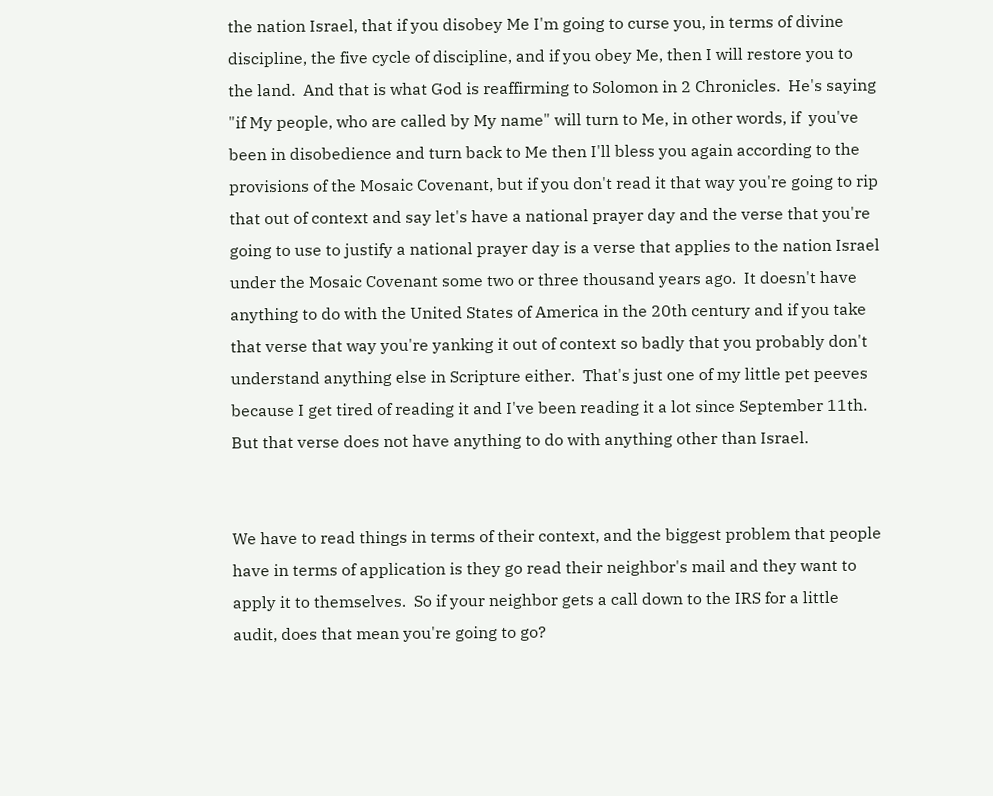the nation Israel, that if you disobey Me I'm going to curse you, in terms of divine discipline, the five cycle of discipline, and if you obey Me, then I will restore you to the land.  And that is what God is reaffirming to Solomon in 2 Chronicles.  He's saying "if My people, who are called by My name" will turn to Me, in other words, if  you've been in disobedience and turn back to Me then I'll bless you again according to the provisions of the Mosaic Covenant, but if you don't read it that way you're going to rip that out of context and say let's have a national prayer day and the verse that you're going to use to justify a national prayer day is a verse that applies to the nation Israel under the Mosaic Covenant some two or three thousand years ago.  It doesn't have anything to do with the United States of America in the 20th century and if you take that verse that way you're yanking it out of context so badly that you probably don't understand anything else in Scripture either.  That's just one of my little pet peeves because I get tired of reading it and I've been reading it a lot since September 11th.  But that verse does not have anything to do with anything other than Israel.


We have to read things in terms of their context, and the biggest problem that people have in terms of application is they go read their neighbor's mail and they want to apply it to themselves.  So if your neighbor gets a call down to the IRS for a little audit, does that mean you're going to go?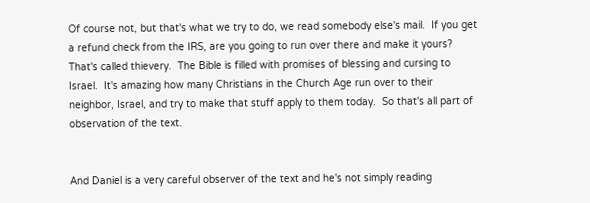Of course not, but that's what we try to do, we read somebody else's mail.  If you get a refund check from the IRS, are you going to run over there and make it yours?  That's called thievery.  The Bible is filled with promises of blessing and cursing to Israel.  It's amazing how many Christians in the Church Age run over to their neighbor, Israel, and try to make that stuff apply to them today.  So that's all part of observation of the text.


And Daniel is a very careful observer of the text and he's not simply reading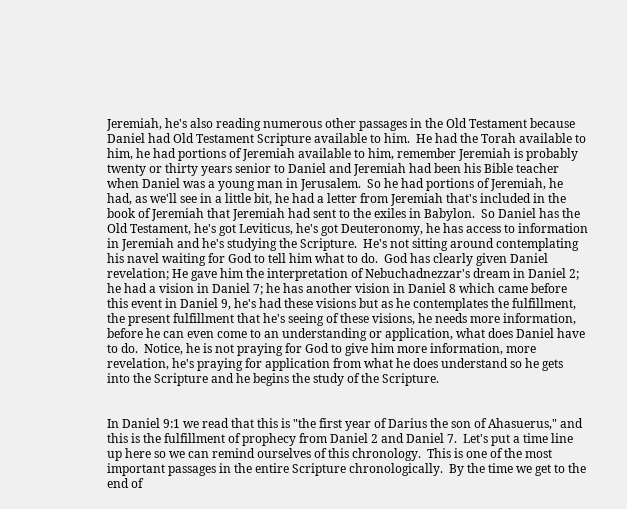Jeremiah, he's also reading numerous other passages in the Old Testament because Daniel had Old Testament Scripture available to him.  He had the Torah available to him, he had portions of Jeremiah available to him, remember Jeremiah is probably twenty or thirty years senior to Daniel and Jeremiah had been his Bible teacher when Daniel was a young man in Jerusalem.  So he had portions of Jeremiah, he had, as we'll see in a little bit, he had a letter from Jeremiah that's included in the book of Jeremiah that Jeremiah had sent to the exiles in Babylon.  So Daniel has the Old Testament, he's got Leviticus, he's got Deuteronomy, he has access to information in Jeremiah and he's studying the Scripture.  He's not sitting around contemplating his navel waiting for God to tell him what to do.  God has clearly given Daniel revelation; He gave him the interpretation of Nebuchadnezzar's dream in Daniel 2; he had a vision in Daniel 7; he has another vision in Daniel 8 which came before this event in Daniel 9, he's had these visions but as he contemplates the fulfillment, the present fulfillment that he's seeing of these visions, he needs more information, before he can even come to an understanding or application, what does Daniel have to do.  Notice, he is not praying for God to give him more information, more revelation, he's praying for application from what he does understand so he gets into the Scripture and he begins the study of the Scripture.


In Daniel 9:1 we read that this is "the first year of Darius the son of Ahasuerus," and this is the fulfillment of prophecy from Daniel 2 and Daniel 7.  Let's put a time line up here so we can remind ourselves of this chronology.  This is one of the most important passages in the entire Scripture chronologically.  By the time we get to the end of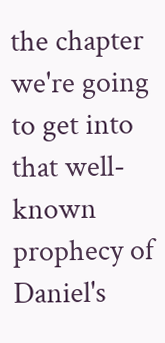the chapter we're going to get into that well-known prophecy of Daniel's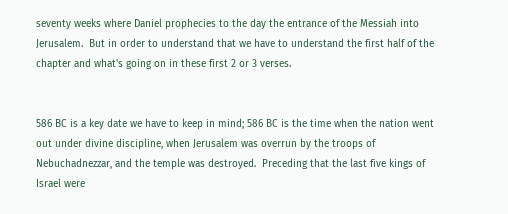seventy weeks where Daniel prophecies to the day the entrance of the Messiah into Jerusalem.  But in order to understand that we have to understand the first half of the chapter and what's going on in these first 2 or 3 verses.


586 BC is a key date we have to keep in mind; 586 BC is the time when the nation went out under divine discipline, when Jerusalem was overrun by the troops of Nebuchadnezzar, and the temple was destroyed.  Preceding that the last five kings of Israel were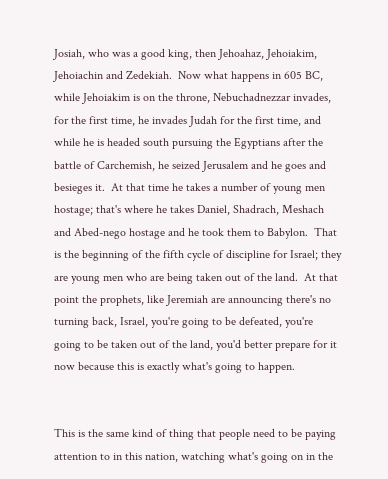Josiah, who was a good king, then Jehoahaz, Jehoiakim, Jehoiachin and Zedekiah.  Now what happens in 605 BC, while Jehoiakim is on the throne, Nebuchadnezzar invades, for the first time, he invades Judah for the first time, and while he is headed south pursuing the Egyptians after the battle of Carchemish, he seized Jerusalem and he goes and besieges it.  At that time he takes a number of young men hostage; that's where he takes Daniel, Shadrach, Meshach and Abed-nego hostage and he took them to Babylon.  That is the beginning of the fifth cycle of discipline for Israel; they are young men who are being taken out of the land.  At that point the prophets, like Jeremiah are announcing there's no turning back, Israel, you're going to be defeated, you're going to be taken out of the land, you'd better prepare for it now because this is exactly what's going to happen.


This is the same kind of thing that people need to be paying attention to in this nation, watching what's going on in the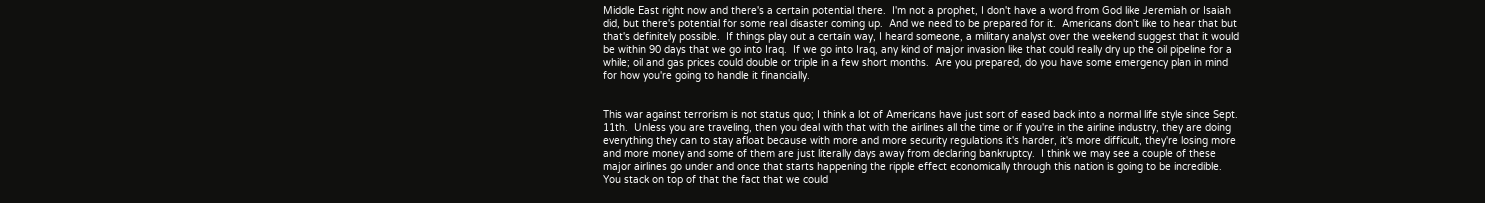Middle East right now and there's a certain potential there.  I'm not a prophet, I don't have a word from God like Jeremiah or Isaiah did, but there's potential for some real disaster coming up.  And we need to be prepared for it.  Americans don't like to hear that but that's definitely possible.  If things play out a certain way, I heard someone, a military analyst over the weekend suggest that it would be within 90 days that we go into Iraq.  If we go into Iraq, any kind of major invasion like that could really dry up the oil pipeline for a while; oil and gas prices could double or triple in a few short months.  Are you prepared, do you have some emergency plan in mind for how you're going to handle it financially.


This war against terrorism is not status quo; I think a lot of Americans have just sort of eased back into a normal life style since Sept. 11th.  Unless you are traveling, then you deal with that with the airlines all the time or if you're in the airline industry, they are doing everything they can to stay afloat because with more and more security regulations it's harder, it's more difficult, they're losing more and more money and some of them are just literally days away from declaring bankruptcy.  I think we may see a couple of these major airlines go under and once that starts happening the ripple effect economically through this nation is going to be incredible.  You stack on top of that the fact that we could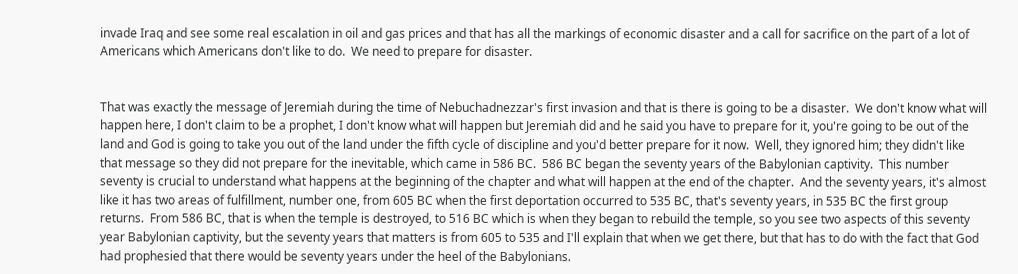invade Iraq and see some real escalation in oil and gas prices and that has all the markings of economic disaster and a call for sacrifice on the part of a lot of Americans which Americans don't like to do.  We need to prepare for disaster.


That was exactly the message of Jeremiah during the time of Nebuchadnezzar's first invasion and that is there is going to be a disaster.  We don't know what will happen here, I don't claim to be a prophet, I don't know what will happen but Jeremiah did and he said you have to prepare for it, you're going to be out of the land and God is going to take you out of the land under the fifth cycle of discipline and you'd better prepare for it now.  Well, they ignored him; they didn't like that message so they did not prepare for the inevitable, which came in 586 BC.  586 BC began the seventy years of the Babylonian captivity.  This number seventy is crucial to understand what happens at the beginning of the chapter and what will happen at the end of the chapter.  And the seventy years, it's almost like it has two areas of fulfillment, number one, from 605 BC when the first deportation occurred to 535 BC, that's seventy years, in 535 BC the first group returns.  From 586 BC, that is when the temple is destroyed, to 516 BC which is when they began to rebuild the temple, so you see two aspects of this seventy year Babylonian captivity, but the seventy years that matters is from 605 to 535 and I'll explain that when we get there, but that has to do with the fact that God had prophesied that there would be seventy years under the heel of the Babylonians.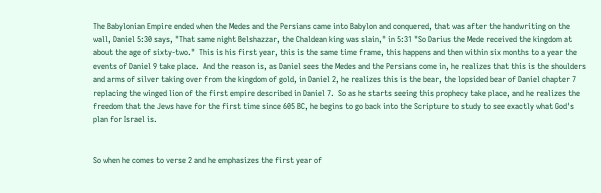The Babylonian Empire ended when the Medes and the Persians came into Babylon and conquered, that was after the handwriting on the wall, Daniel 5:30 says, "That same night Belshazzar, the Chaldean king was slain," in 5:31 "So Darius the Mede received the kingdom at about the age of sixty-two."  This is his first year, this is the same time frame, this happens and then within six months to a year the events of Daniel 9 take place.  And the reason is, as Daniel sees the Medes and the Persians come in, he realizes that this is the shoulders and arms of silver taking over from the kingdom of gold, in Daniel 2, he realizes this is the bear, the lopsided bear of Daniel chapter 7 replacing the winged lion of the first empire described in Daniel 7.  So as he starts seeing this prophecy take place, and he realizes the freedom that the Jews have for the first time since 605 BC, he begins to go back into the Scripture to study to see exactly what God's plan for Israel is.


So when he comes to verse 2 and he emphasizes the first year of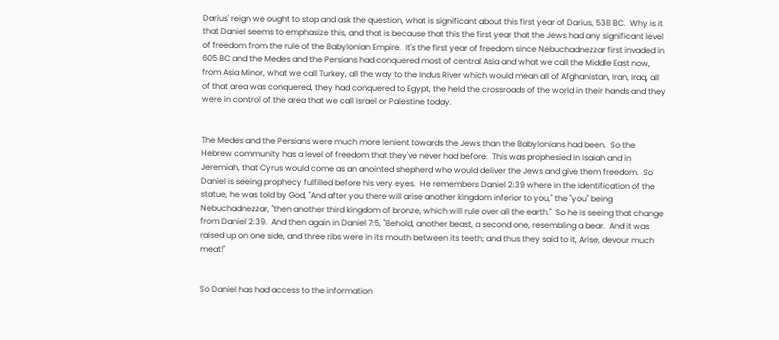Darius' reign we ought to stop and ask the question, what is significant about this first year of Darius, 538 BC.  Why is it that Daniel seems to emphasize this, and that is because that this the first year that the Jews had any significant level of freedom from the rule of the Babylonian Empire.  It's the first year of freedom since Nebuchadnezzar first invaded in 605 BC and the Medes and the Persians had conquered most of central Asia and what we call the Middle East now, from Asia Minor, what we call Turkey, all the way to the Indus River which would mean all of Afghanistan, Iran, Iraq, all of that area was conquered, they had conquered to Egypt, the held the crossroads of the world in their hands and they were in control of the area that we call Israel or Palestine today.


The Medes and the Persians were much more lenient towards the Jews than the Babylonians had been.  So the Hebrew community has a level of freedom that they've never had before.  This was prophesied in Isaiah and in Jeremiah, that Cyrus would come as an anointed shepherd who would deliver the Jews and give them freedom.  So Daniel is seeing prophecy fulfilled before his very eyes.  He remembers Daniel 2:39 where in the identification of the statue, he was told by God, "And after you there will arise another kingdom inferior to you," the "you" being Nebuchadnezzar, "then another third kingdom of bronze, which will rule over all the earth."  So he is seeing that change from Daniel 2:39.  And then again in Daniel 7:5, "Behold, another beast, a second one, resembling a bear.  And it was raised up on one side, and three ribs were in its mouth between its teeth; and thus they said to it, Arise, devour much meat!"


So Daniel has had access to the information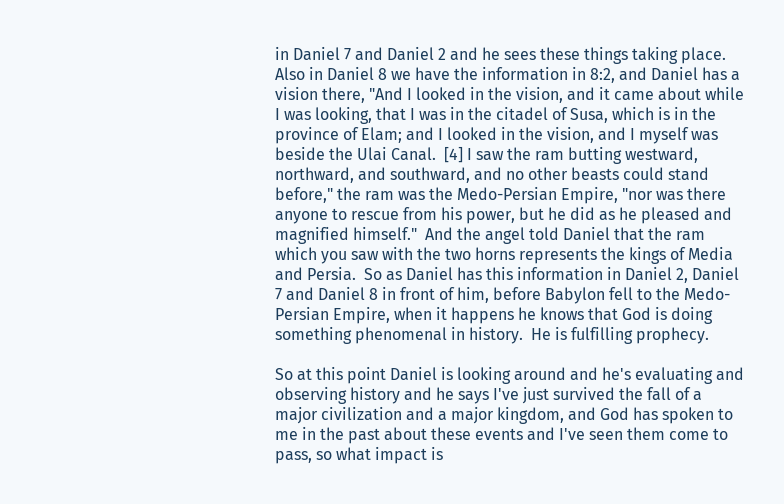in Daniel 7 and Daniel 2 and he sees these things taking place.  Also in Daniel 8 we have the information in 8:2, and Daniel has a vision there, "And I looked in the vision, and it came about while I was looking, that I was in the citadel of Susa, which is in the province of Elam; and I looked in the vision, and I myself was beside the Ulai Canal.  [4] I saw the ram butting westward, northward, and southward, and no other beasts could stand before," the ram was the Medo-Persian Empire, "nor was there anyone to rescue from his power, but he did as he pleased and magnified himself."  And the angel told Daniel that the ram which you saw with the two horns represents the kings of Media and Persia.  So as Daniel has this information in Daniel 2, Daniel 7 and Daniel 8 in front of him, before Babylon fell to the Medo-Persian Empire, when it happens he knows that God is doing something phenomenal in history.  He is fulfilling prophecy.

So at this point Daniel is looking around and he's evaluating and observing history and he says I've just survived the fall of a major civilization and a major kingdom, and God has spoken to me in the past about these events and I've seen them come to pass, so what impact is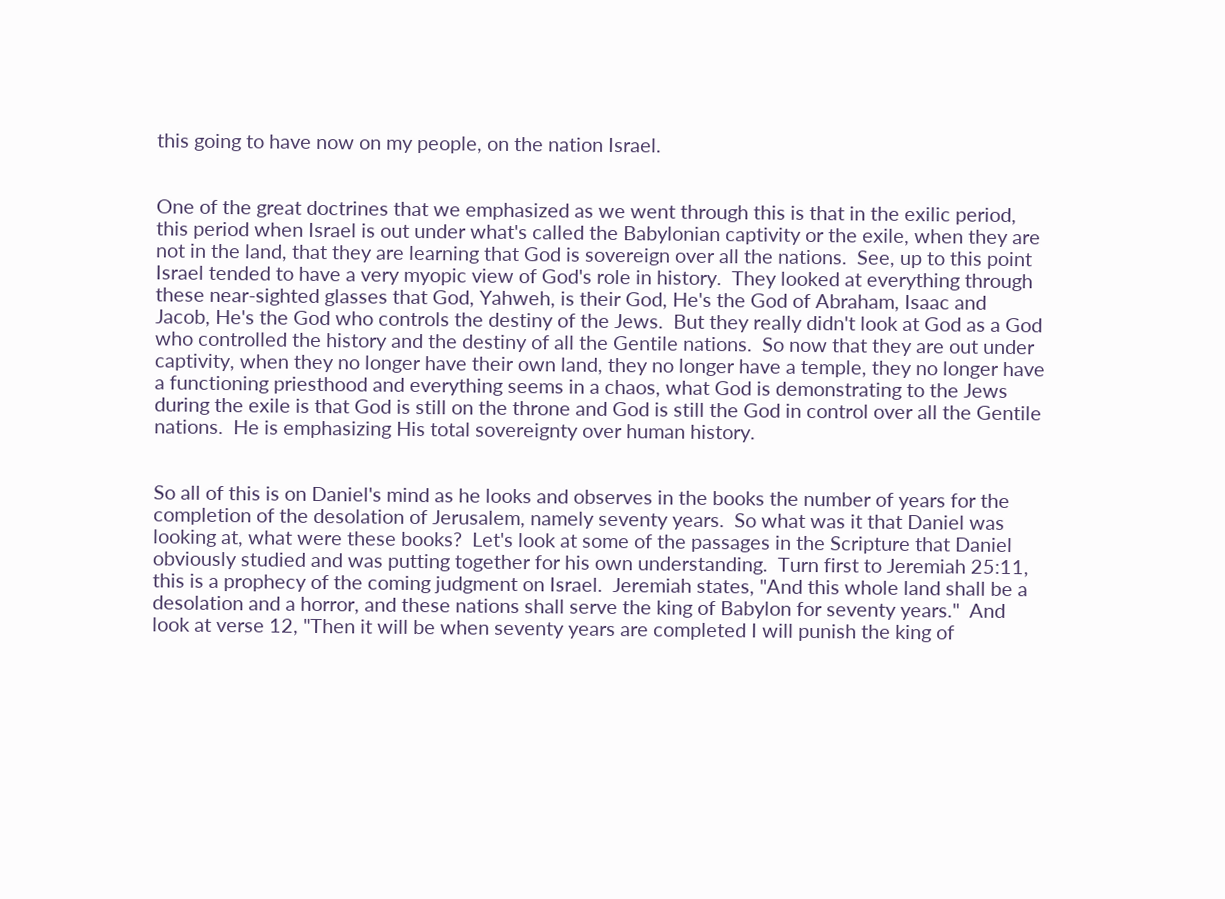this going to have now on my people, on the nation Israel.


One of the great doctrines that we emphasized as we went through this is that in the exilic period, this period when Israel is out under what's called the Babylonian captivity or the exile, when they are not in the land, that they are learning that God is sovereign over all the nations.  See, up to this point Israel tended to have a very myopic view of God's role in history.  They looked at everything through these near-sighted glasses that God, Yahweh, is their God, He's the God of Abraham, Isaac and Jacob, He's the God who controls the destiny of the Jews.  But they really didn't look at God as a God who controlled the history and the destiny of all the Gentile nations.  So now that they are out under captivity, when they no longer have their own land, they no longer have a temple, they no longer have a functioning priesthood and everything seems in a chaos, what God is demonstrating to the Jews during the exile is that God is still on the throne and God is still the God in control over all the Gentile nations.  He is emphasizing His total sovereignty over human history.


So all of this is on Daniel's mind as he looks and observes in the books the number of years for the completion of the desolation of Jerusalem, namely seventy years.  So what was it that Daniel was looking at, what were these books?  Let's look at some of the passages in the Scripture that Daniel obviously studied and was putting together for his own understanding.  Turn first to Jeremiah 25:11, this is a prophecy of the coming judgment on Israel.  Jeremiah states, "And this whole land shall be a desolation and a horror, and these nations shall serve the king of Babylon for seventy years."  And look at verse 12, "Then it will be when seventy years are completed I will punish the king of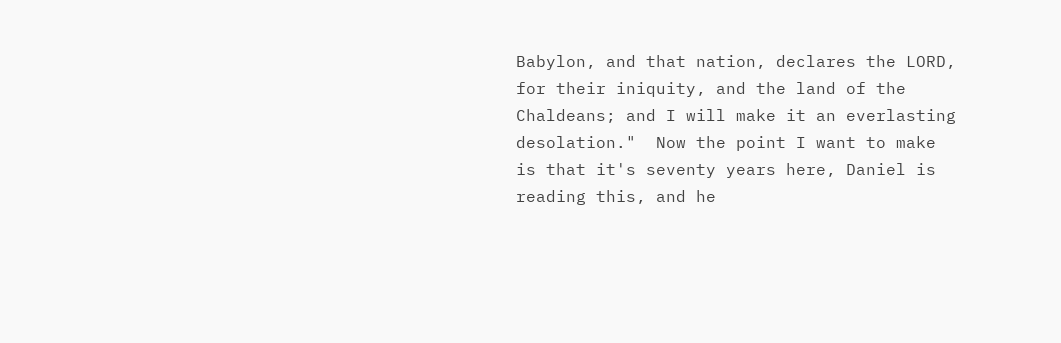Babylon, and that nation, declares the LORD, for their iniquity, and the land of the Chaldeans; and I will make it an everlasting desolation."  Now the point I want to make is that it's seventy years here, Daniel is reading this, and he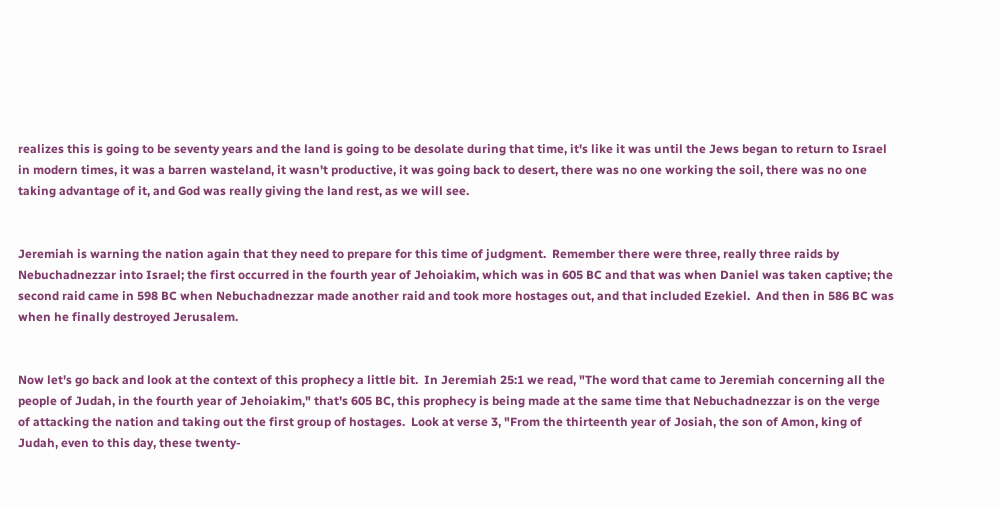realizes this is going to be seventy years and the land is going to be desolate during that time, it's like it was until the Jews began to return to Israel in modern times, it was a barren wasteland, it wasn't productive, it was going back to desert, there was no one working the soil, there was no one taking advantage of it, and God was really giving the land rest, as we will see.


Jeremiah is warning the nation again that they need to prepare for this time of judgment.  Remember there were three, really three raids by Nebuchadnezzar into Israel; the first occurred in the fourth year of Jehoiakim, which was in 605 BC and that was when Daniel was taken captive; the second raid came in 598 BC when Nebuchadnezzar made another raid and took more hostages out, and that included Ezekiel.  And then in 586 BC was when he finally destroyed Jerusalem.


Now let's go back and look at the context of this prophecy a little bit.  In Jeremiah 25:1 we read, "The word that came to Jeremiah concerning all the people of Judah, in the fourth year of Jehoiakim," that's 605 BC, this prophecy is being made at the same time that Nebuchadnezzar is on the verge of attacking the nation and taking out the first group of hostages.  Look at verse 3, "From the thirteenth year of Josiah, the son of Amon, king of Judah, even to this day, these twenty-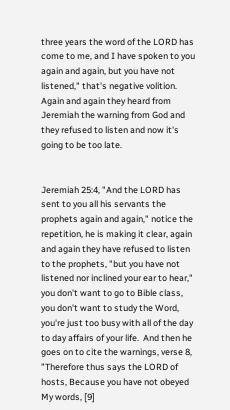three years the word of the LORD has come to me, and I have spoken to you again and again, but you have not listened," that's negative volition.  Again and again they heard from Jeremiah the warning from God and they refused to listen and now it's going to be too late.


Jeremiah 25:4, "And the LORD has sent to you all his servants the prophets again and again," notice the repetition, he is making it clear, again and again they have refused to listen to the prophets, "but you have not listened nor inclined your ear to hear," you don't want to go to Bible class, you don't want to study the Word, you're just too busy with all of the day to day affairs of your life.  And then he goes on to cite the warnings, verse 8, "Therefore thus says the LORD of hosts, Because you have not obeyed My words, [9]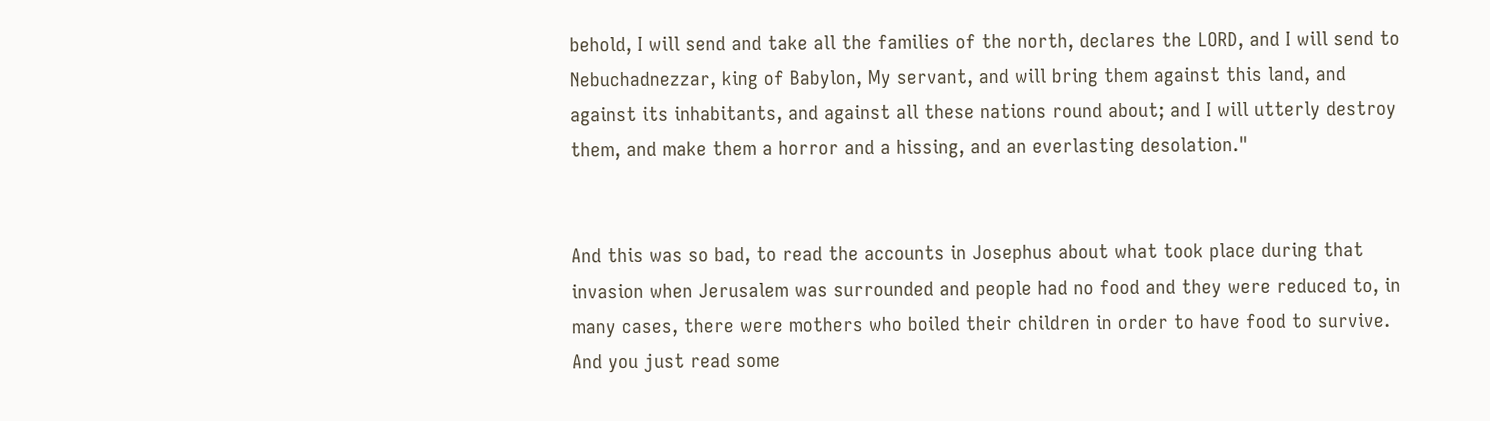behold, I will send and take all the families of the north, declares the LORD, and I will send to Nebuchadnezzar, king of Babylon, My servant, and will bring them against this land, and against its inhabitants, and against all these nations round about; and I will utterly destroy them, and make them a horror and a hissing, and an everlasting desolation."


And this was so bad, to read the accounts in Josephus about what took place during that invasion when Jerusalem was surrounded and people had no food and they were reduced to, in many cases, there were mothers who boiled their children in order to have food to survive.  And you just read some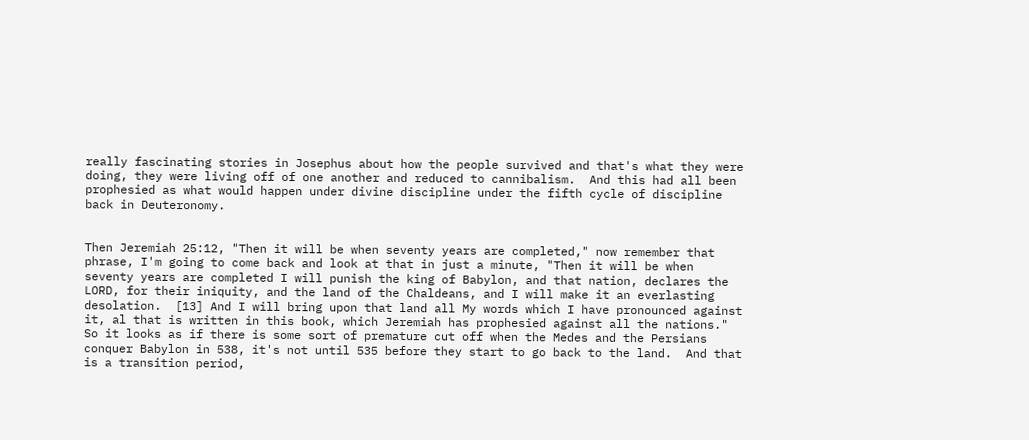really fascinating stories in Josephus about how the people survived and that's what they were doing, they were living off of one another and reduced to cannibalism.  And this had all been prophesied as what would happen under divine discipline under the fifth cycle of discipline back in Deuteronomy.


Then Jeremiah 25:12, "Then it will be when seventy years are completed," now remember that phrase, I'm going to come back and look at that in just a minute, "Then it will be when seventy years are completed I will punish the king of Babylon, and that nation, declares the LORD, for their iniquity, and the land of the Chaldeans, and I will make it an everlasting desolation.  [13] And I will bring upon that land all My words which I have pronounced against it, al that is written in this book, which Jeremiah has prophesied against all the nations."  So it looks as if there is some sort of premature cut off when the Medes and the Persians conquer Babylon in 538, it's not until 535 before they start to go back to the land.  And that is a transition period,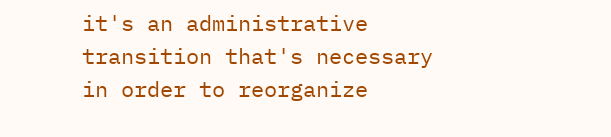it's an administrative transition that's necessary in order to reorganize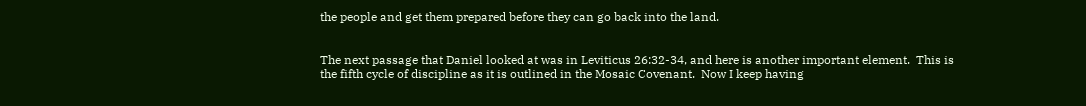the people and get them prepared before they can go back into the land.


The next passage that Daniel looked at was in Leviticus 26:32-34, and here is another important element.  This is the fifth cycle of discipline as it is outlined in the Mosaic Covenant.  Now I keep having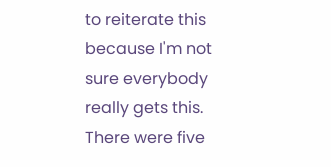to reiterate this because I'm not sure everybody really gets this.  There were five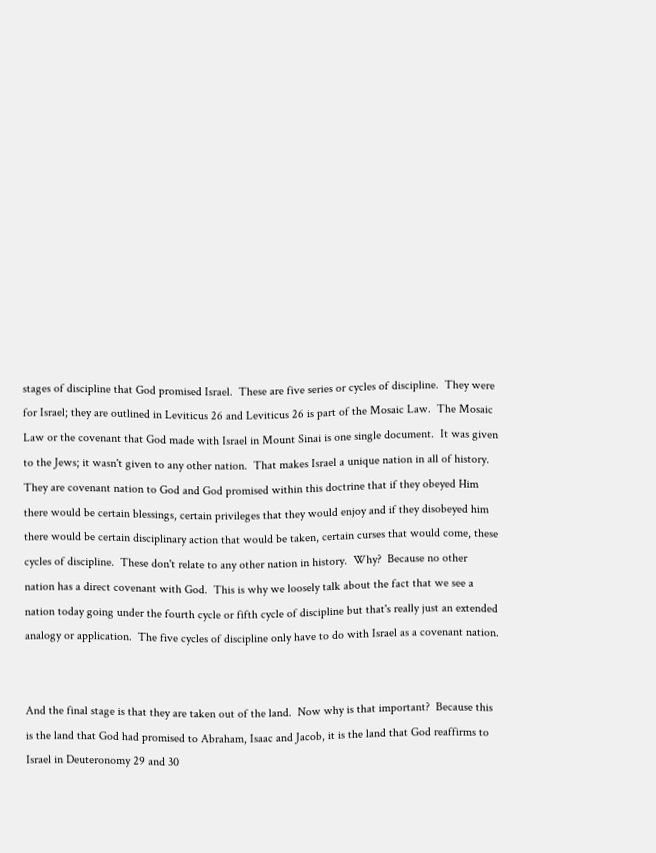stages of discipline that God promised Israel.  These are five series or cycles of discipline.  They were for Israel; they are outlined in Leviticus 26 and Leviticus 26 is part of the Mosaic Law.  The Mosaic Law or the covenant that God made with Israel in Mount Sinai is one single document.  It was given to the Jews; it wasn't given to any other nation.  That makes Israel a unique nation in all of history.  They are covenant nation to God and God promised within this doctrine that if they obeyed Him there would be certain blessings, certain privileges that they would enjoy and if they disobeyed him there would be certain disciplinary action that would be taken, certain curses that would come, these cycles of discipline.  These don't relate to any other nation in history.  Why?  Because no other nation has a direct covenant with God.  This is why we loosely talk about the fact that we see a nation today going under the fourth cycle or fifth cycle of discipline but that's really just an extended analogy or application.  The five cycles of discipline only have to do with Israel as a covenant nation.


And the final stage is that they are taken out of the land.  Now why is that important?  Because this is the land that God had promised to Abraham, Isaac and Jacob, it is the land that God reaffirms to Israel in Deuteronomy 29 and 30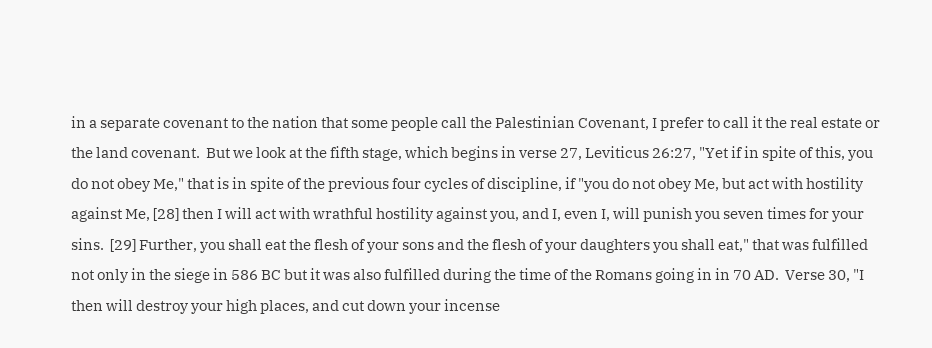in a separate covenant to the nation that some people call the Palestinian Covenant, I prefer to call it the real estate or the land covenant.  But we look at the fifth stage, which begins in verse 27, Leviticus 26:27, "Yet if in spite of this, you do not obey Me," that is in spite of the previous four cycles of discipline, if "you do not obey Me, but act with hostility against Me, [28] then I will act with wrathful hostility against you, and I, even I, will punish you seven times for your sins.  [29] Further, you shall eat the flesh of your sons and the flesh of your daughters you shall eat," that was fulfilled not only in the siege in 586 BC but it was also fulfilled during the time of the Romans going in in 70 AD.  Verse 30, "I then will destroy your high places, and cut down your incense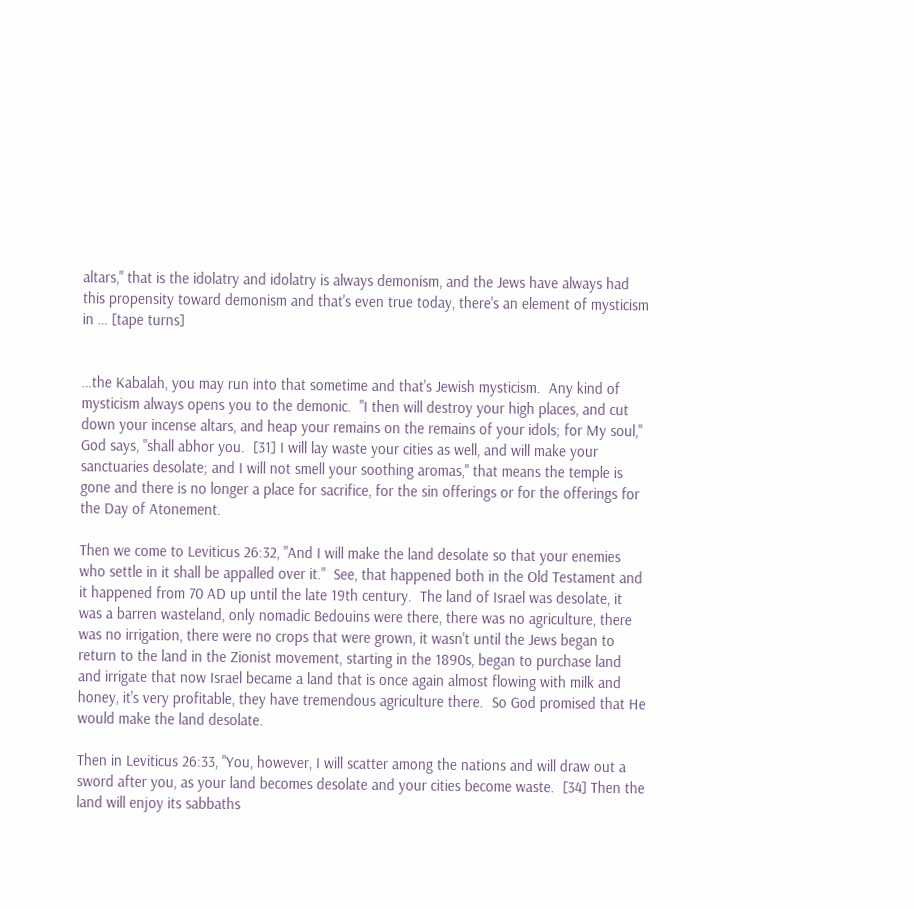altars," that is the idolatry and idolatry is always demonism, and the Jews have always had this propensity toward demonism and that's even true today, there's an element of mysticism in … [tape turns]


…the Kabalah, you may run into that sometime and that's Jewish mysticism.  Any kind of mysticism always opens you to the demonic.  "I then will destroy your high places, and cut down your incense altars, and heap your remains on the remains of your idols; for My soul," God says, "shall abhor you.  [31] I will lay waste your cities as well, and will make your sanctuaries desolate; and I will not smell your soothing aromas," that means the temple is gone and there is no longer a place for sacrifice, for the sin offerings or for the offerings for the Day of Atonement.

Then we come to Leviticus 26:32, "And I will make the land desolate so that your enemies who settle in it shall be appalled over it."  See, that happened both in the Old Testament and it happened from 70 AD up until the late 19th century.  The land of Israel was desolate, it was a barren wasteland, only nomadic Bedouins were there, there was no agriculture, there was no irrigation, there were no crops that were grown, it wasn't until the Jews began to return to the land in the Zionist movement, starting in the 1890s, began to purchase land and irrigate that now Israel became a land that is once again almost flowing with milk and honey, it's very profitable, they have tremendous agriculture there.  So God promised that He would make the land desolate.

Then in Leviticus 26:33, "You, however, I will scatter among the nations and will draw out a sword after you, as your land becomes desolate and your cities become waste.  [34] Then the land will enjoy its sabbaths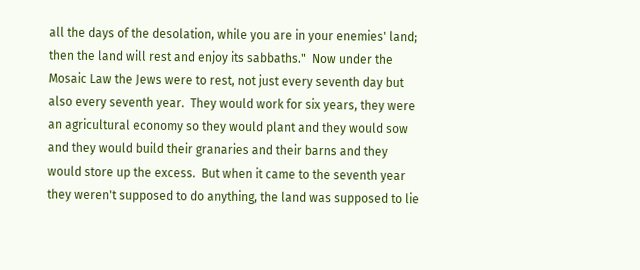all the days of the desolation, while you are in your enemies' land; then the land will rest and enjoy its sabbaths."  Now under the Mosaic Law the Jews were to rest, not just every seventh day but also every seventh year.  They would work for six years, they were an agricultural economy so they would plant and they would sow and they would build their granaries and their barns and they would store up the excess.  But when it came to the seventh year they weren't supposed to do anything, the land was supposed to lie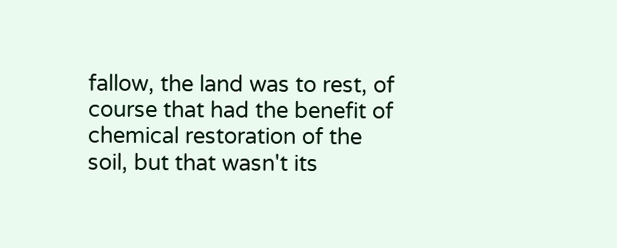fallow, the land was to rest, of course that had the benefit of chemical restoration of the soil, but that wasn't its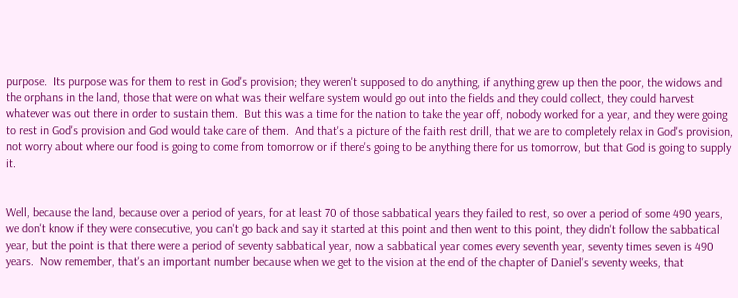purpose.  Its purpose was for them to rest in God's provision; they weren't supposed to do anything, if anything grew up then the poor, the widows and the orphans in the land, those that were on what was their welfare system would go out into the fields and they could collect, they could harvest whatever was out there in order to sustain them.  But this was a time for the nation to take the year off, nobody worked for a year, and they were going to rest in God's provision and God would take care of them.  And that's a picture of the faith rest drill, that we are to completely relax in God's provision, not worry about where our food is going to come from tomorrow or if there's going to be anything there for us tomorrow, but that God is going to supply it.


Well, because the land, because over a period of years, for at least 70 of those sabbatical years they failed to rest, so over a period of some 490 years, we don't know if they were consecutive, you can't go back and say it started at this point and then went to this point, they didn't follow the sabbatical year, but the point is that there were a period of seventy sabbatical year, now a sabbatical year comes every seventh year, seventy times seven is 490 years.  Now remember, that's an important number because when we get to the vision at the end of the chapter of Daniel's seventy weeks, that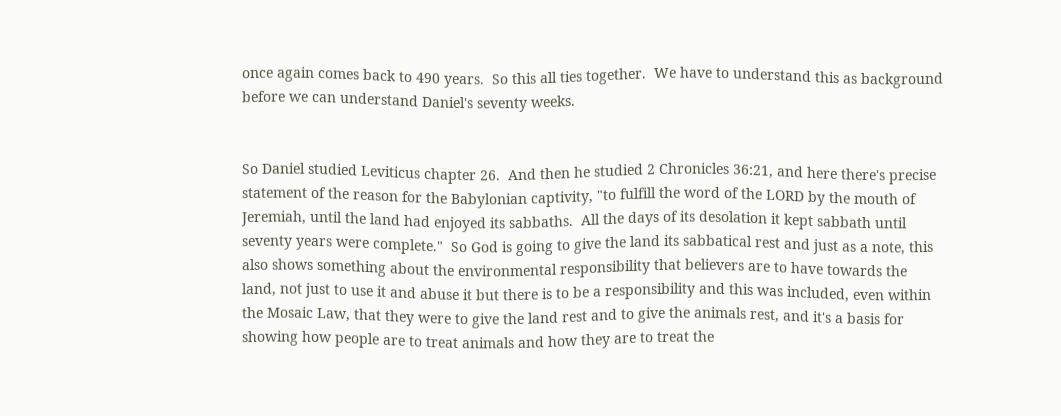once again comes back to 490 years.  So this all ties together.  We have to understand this as background before we can understand Daniel's seventy weeks.


So Daniel studied Leviticus chapter 26.  And then he studied 2 Chronicles 36:21, and here there's precise statement of the reason for the Babylonian captivity, "to fulfill the word of the LORD by the mouth of Jeremiah, until the land had enjoyed its sabbaths.  All the days of its desolation it kept sabbath until seventy years were complete."  So God is going to give the land its sabbatical rest and just as a note, this also shows something about the environmental responsibility that believers are to have towards the land, not just to use it and abuse it but there is to be a responsibility and this was included, even within the Mosaic Law, that they were to give the land rest and to give the animals rest, and it's a basis for showing how people are to treat animals and how they are to treat the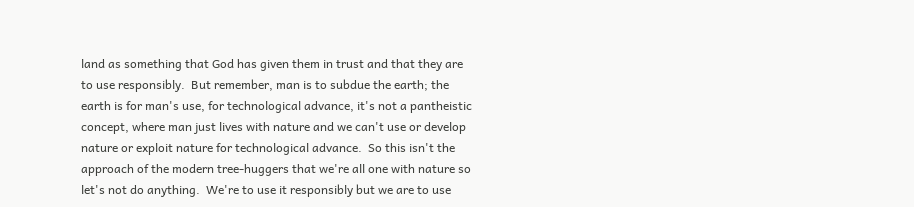land as something that God has given them in trust and that they are to use responsibly.  But remember, man is to subdue the earth; the earth is for man's use, for technological advance, it's not a pantheistic concept, where man just lives with nature and we can't use or develop nature or exploit nature for technological advance.  So this isn't the approach of the modern tree-huggers that we're all one with nature so let's not do anything.  We're to use it responsibly but we are to use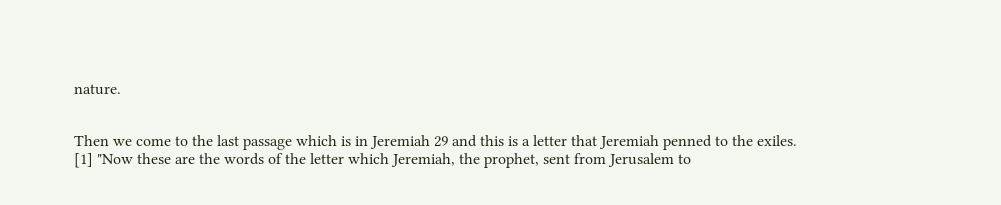nature.


Then we come to the last passage which is in Jeremiah 29 and this is a letter that Jeremiah penned to the exiles.  [1] "Now these are the words of the letter which Jeremiah, the prophet, sent from Jerusalem to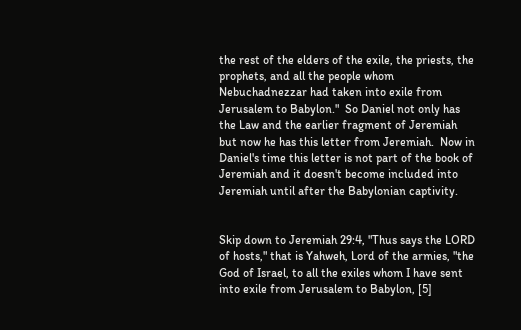the rest of the elders of the exile, the priests, the prophets, and all the people whom Nebuchadnezzar had taken into exile from Jerusalem to Babylon."  So Daniel not only has the Law and the earlier fragment of Jeremiah but now he has this letter from Jeremiah.  Now in Daniel's time this letter is not part of the book of Jeremiah and it doesn't become included into Jeremiah until after the Babylonian captivity.


Skip down to Jeremiah 29:4, "Thus says the LORD of hosts," that is Yahweh, Lord of the armies, "the God of Israel, to all the exiles whom I have sent into exile from Jerusalem to Babylon, [5]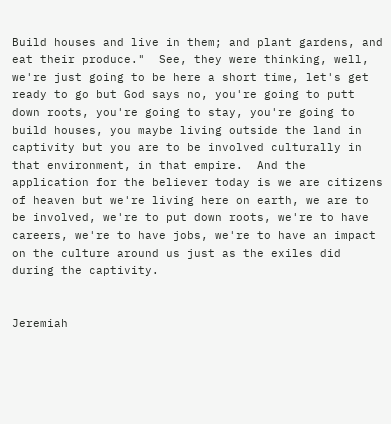Build houses and live in them; and plant gardens, and eat their produce."  See, they were thinking, well, we're just going to be here a short time, let's get ready to go but God says no, you're going to putt down roots, you're going to stay, you're going to build houses, you maybe living outside the land in captivity but you are to be involved culturally in that environment, in that empire.  And the application for the believer today is we are citizens of heaven but we're living here on earth, we are to be involved, we're to put down roots, we're to have careers, we're to have jobs, we're to have an impact on the culture around us just as the exiles did during the captivity.


Jeremiah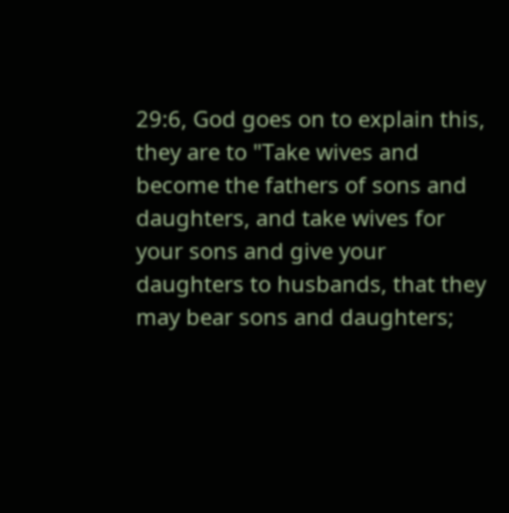29:6, God goes on to explain this, they are to "Take wives and become the fathers of sons and daughters, and take wives for your sons and give your daughters to husbands, that they may bear sons and daughters;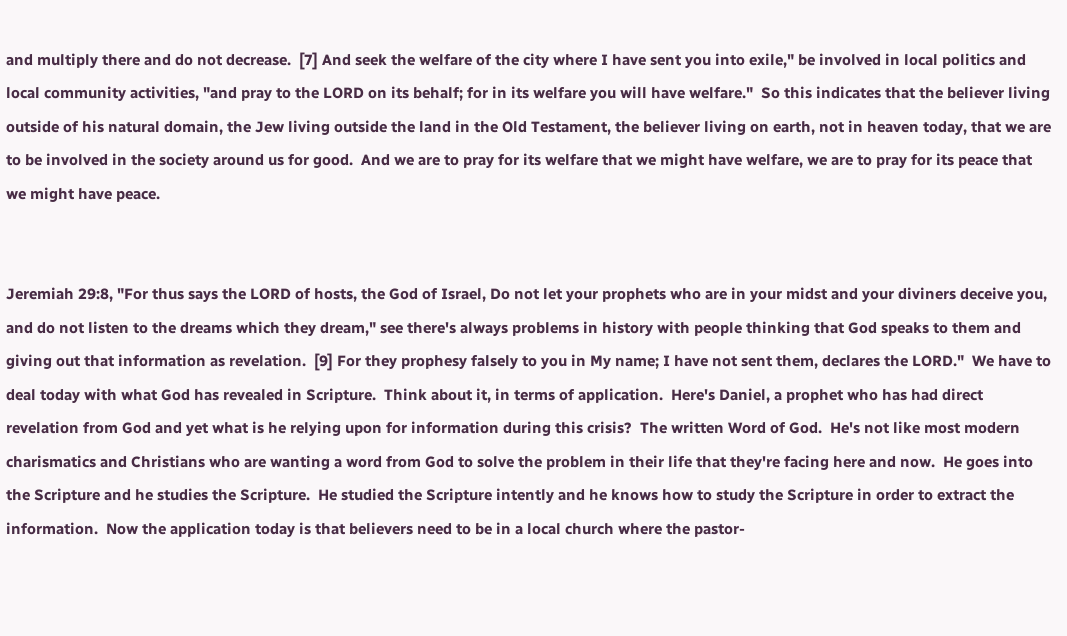and multiply there and do not decrease.  [7] And seek the welfare of the city where I have sent you into exile," be involved in local politics and local community activities, "and pray to the LORD on its behalf; for in its welfare you will have welfare."  So this indicates that the believer living outside of his natural domain, the Jew living outside the land in the Old Testament, the believer living on earth, not in heaven today, that we are to be involved in the society around us for good.  And we are to pray for its welfare that we might have welfare, we are to pray for its peace that we might have peace.


Jeremiah 29:8, "For thus says the LORD of hosts, the God of Israel, Do not let your prophets who are in your midst and your diviners deceive you, and do not listen to the dreams which they dream," see there's always problems in history with people thinking that God speaks to them and giving out that information as revelation.  [9] For they prophesy falsely to you in My name; I have not sent them, declares the LORD."  We have to deal today with what God has revealed in Scripture.  Think about it, in terms of application.  Here's Daniel, a prophet who has had direct revelation from God and yet what is he relying upon for information during this crisis?  The written Word of God.  He's not like most modern charismatics and Christians who are wanting a word from God to solve the problem in their life that they're facing here and now.  He goes into the Scripture and he studies the Scripture.  He studied the Scripture intently and he knows how to study the Scripture in order to extract the information.  Now the application today is that believers need to be in a local church where the pastor-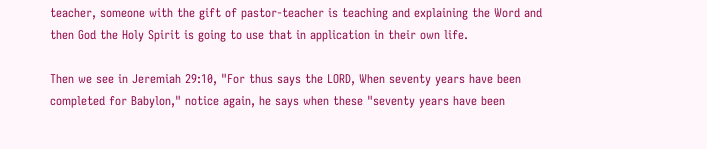teacher, someone with the gift of pastor-teacher is teaching and explaining the Word and then God the Holy Spirit is going to use that in application in their own life.

Then we see in Jeremiah 29:10, "For thus says the LORD, When seventy years have been completed for Babylon," notice again, he says when these "seventy years have been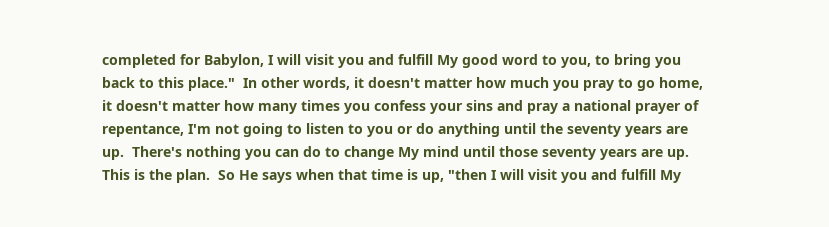completed for Babylon, I will visit you and fulfill My good word to you, to bring you back to this place."  In other words, it doesn't matter how much you pray to go home, it doesn't matter how many times you confess your sins and pray a national prayer of repentance, I'm not going to listen to you or do anything until the seventy years are up.  There's nothing you can do to change My mind until those seventy years are up.  This is the plan.  So He says when that time is up, "then I will visit you and fulfill My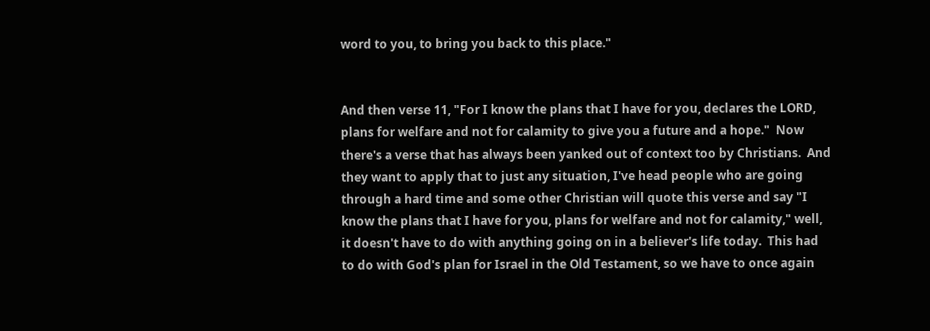word to you, to bring you back to this place."


And then verse 11, "For I know the plans that I have for you, declares the LORD, plans for welfare and not for calamity to give you a future and a hope."  Now there's a verse that has always been yanked out of context too by Christians.  And they want to apply that to just any situation, I've head people who are going through a hard time and some other Christian will quote this verse and say "I know the plans that I have for you, plans for welfare and not for calamity," well, it doesn't have to do with anything going on in a believer's life today.  This had to do with God's plan for Israel in the Old Testament, so we have to once again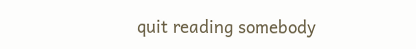quit reading somebody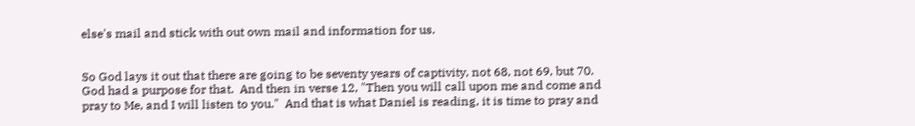else's mail and stick with out own mail and information for us.


So God lays it out that there are going to be seventy years of captivity, not 68, not 69, but 70.  God had a purpose for that.  And then in verse 12, "Then you will call upon me and come and pray to Me, and I will listen to you."  And that is what Daniel is reading, it is time to pray and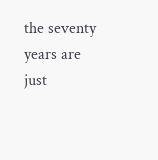the seventy years are just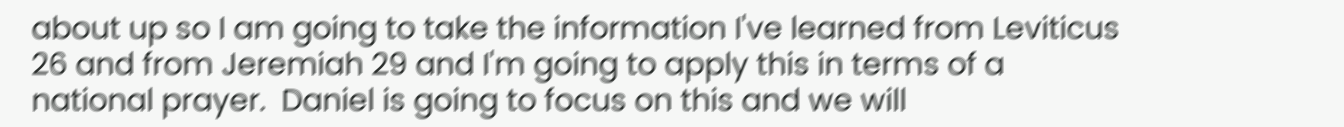about up so I am going to take the information I've learned from Leviticus 26 and from Jeremiah 29 and I'm going to apply this in terms of a national prayer.  Daniel is going to focus on this and we will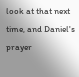look at that next time, and Daniel's prayer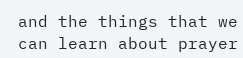and the things that we can learn about prayer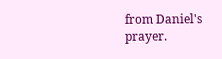from Daniel's prayer.